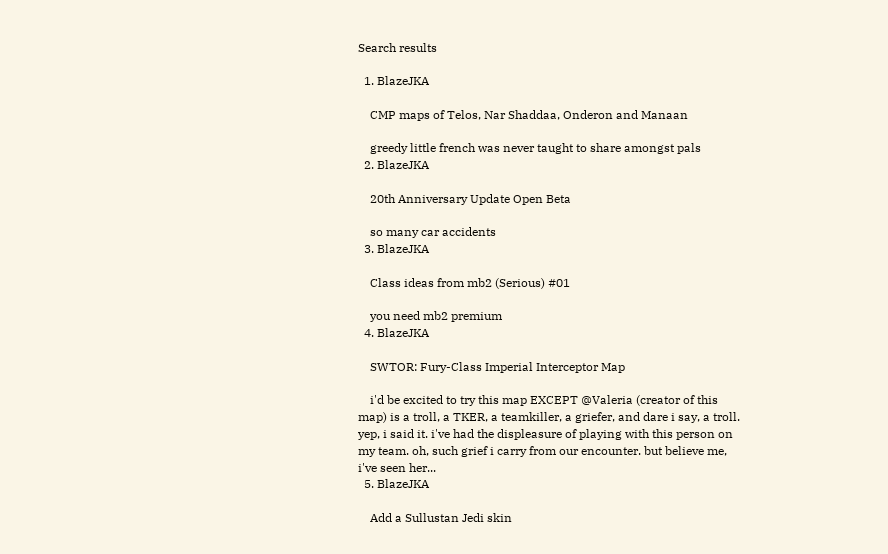Search results

  1. BlazeJKA

    CMP maps of Telos, Nar Shaddaa, Onderon and Manaan

    greedy little french was never taught to share amongst pals
  2. BlazeJKA

    20th Anniversary Update Open Beta

    so many car accidents
  3. BlazeJKA

    Class ideas from mb2 (Serious) #01

    you need mb2 premium
  4. BlazeJKA

    SWTOR: Fury-Class Imperial Interceptor Map

    i'd be excited to try this map EXCEPT @Valeria (creator of this map) is a troll, a TKER, a teamkiller, a griefer, and dare i say, a troll. yep, i said it. i've had the displeasure of playing with this person on my team. oh, such grief i carry from our encounter. but believe me, i've seen her...
  5. BlazeJKA

    Add a Sullustan Jedi skin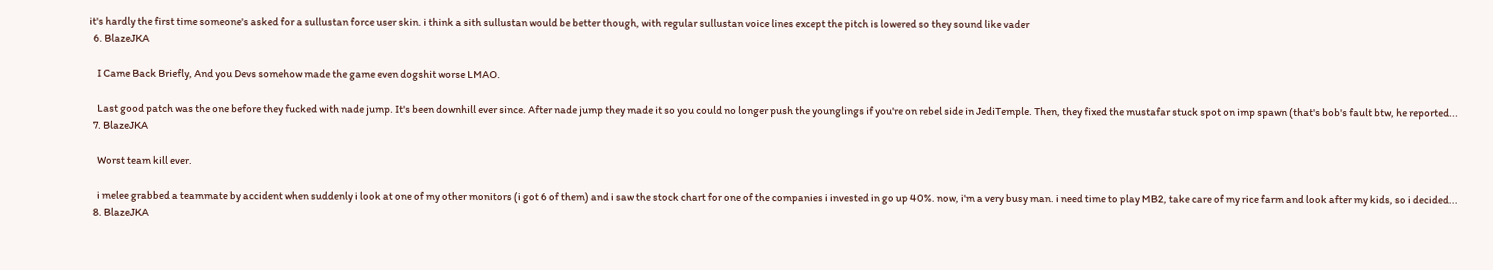it's hardly the first time someone's asked for a sullustan force user skin. i think a sith sullustan would be better though, with regular sullustan voice lines except the pitch is lowered so they sound like vader
  6. BlazeJKA

    I Came Back Briefly, And you Devs somehow made the game even dogshit worse LMAO.

    Last good patch was the one before they fucked with nade jump. It's been downhill ever since. After nade jump they made it so you could no longer push the younglings if you're on rebel side in JediTemple. Then, they fixed the mustafar stuck spot on imp spawn (that's bob's fault btw, he reported...
  7. BlazeJKA

    Worst team kill ever.

    i melee grabbed a teammate by accident when suddenly i look at one of my other monitors (i got 6 of them) and i saw the stock chart for one of the companies i invested in go up 40%. now, i'm a very busy man. i need time to play MB2, take care of my rice farm and look after my kids, so i decided...
  8. BlazeJKA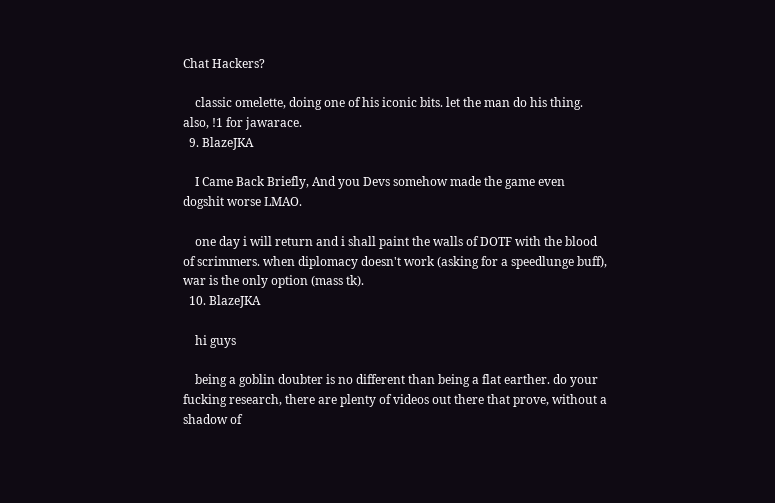Chat Hackers?

    classic omelette, doing one of his iconic bits. let the man do his thing. also, !1 for jawarace.
  9. BlazeJKA

    I Came Back Briefly, And you Devs somehow made the game even dogshit worse LMAO.

    one day i will return and i shall paint the walls of DOTF with the blood of scrimmers. when diplomacy doesn't work (asking for a speedlunge buff), war is the only option (mass tk).
  10. BlazeJKA

    hi guys

    being a goblin doubter is no different than being a flat earther. do your fucking research, there are plenty of videos out there that prove, without a shadow of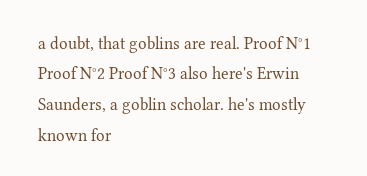a doubt, that goblins are real. Proof N°1 Proof N°2 Proof N°3 also here's Erwin Saunders, a goblin scholar. he's mostly known for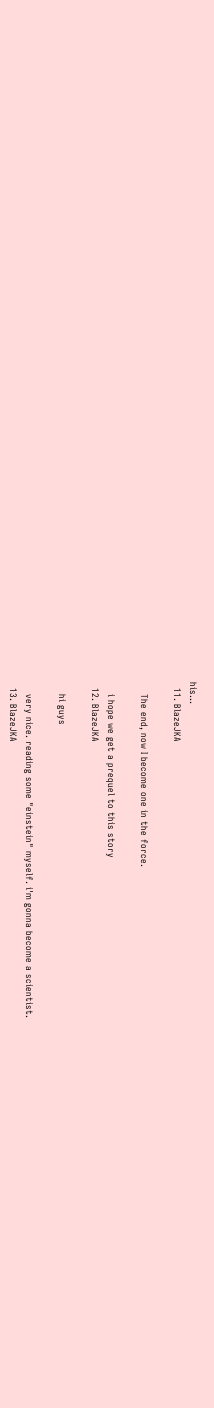his...
  11. BlazeJKA

    The end, now I become one in the force.

    i hope we get a prequel to this story
  12. BlazeJKA

    hi guys

    very nice. reading some "einstein" myself. i'm gonna become a scientist.
  13. BlazeJKA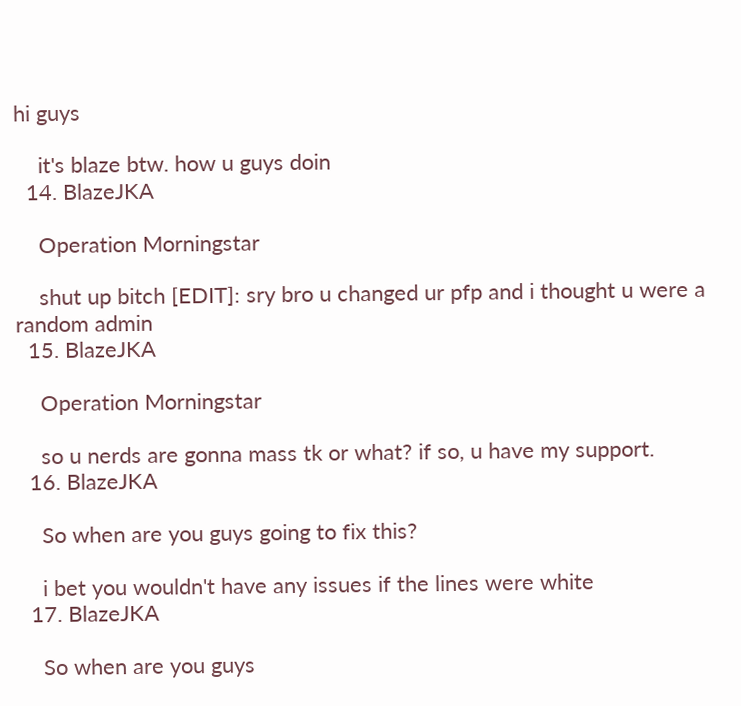hi guys

    it's blaze btw. how u guys doin
  14. BlazeJKA

    Operation Morningstar

    shut up bitch [EDIT]: sry bro u changed ur pfp and i thought u were a random admin
  15. BlazeJKA

    Operation Morningstar

    so u nerds are gonna mass tk or what? if so, u have my support.
  16. BlazeJKA

    So when are you guys going to fix this?

    i bet you wouldn't have any issues if the lines were white
  17. BlazeJKA

    So when are you guys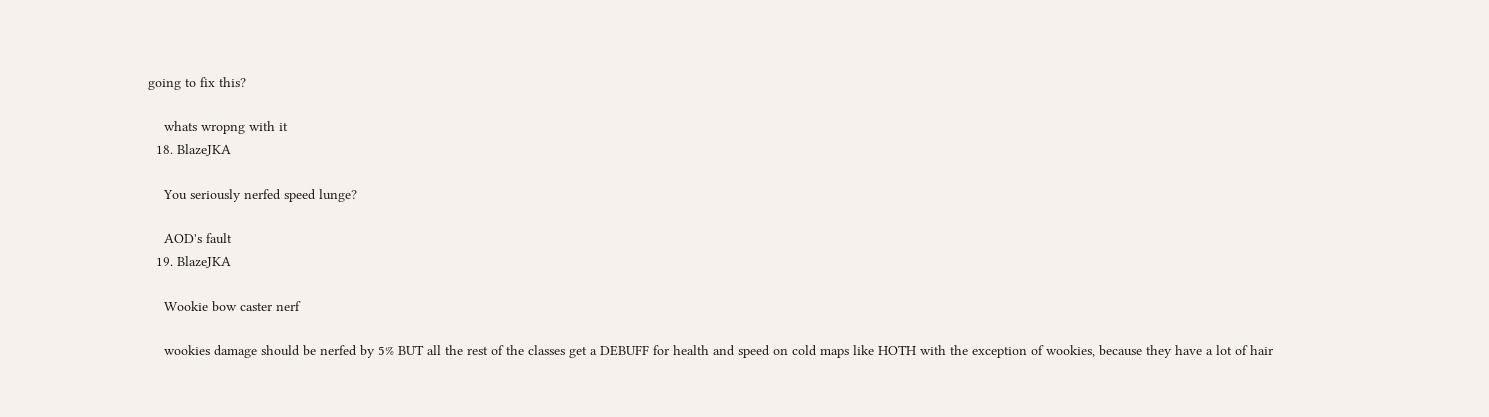going to fix this?

    whats wropng with it
  18. BlazeJKA

    You seriously nerfed speed lunge?

    AOD's fault
  19. BlazeJKA

    Wookie bow caster nerf

    wookies damage should be nerfed by 5% BUT all the rest of the classes get a DEBUFF for health and speed on cold maps like HOTH with the exception of wookies, because they have a lot of hair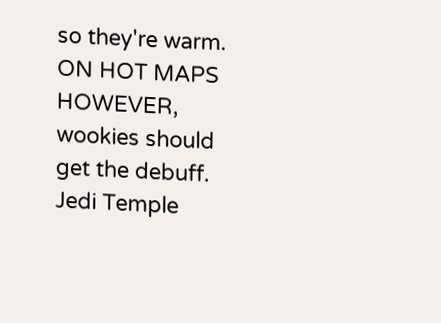so they're warm. ON HOT MAPS HOWEVER, wookies should get the debuff. Jedi Temple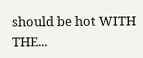should be hot WITH THE...